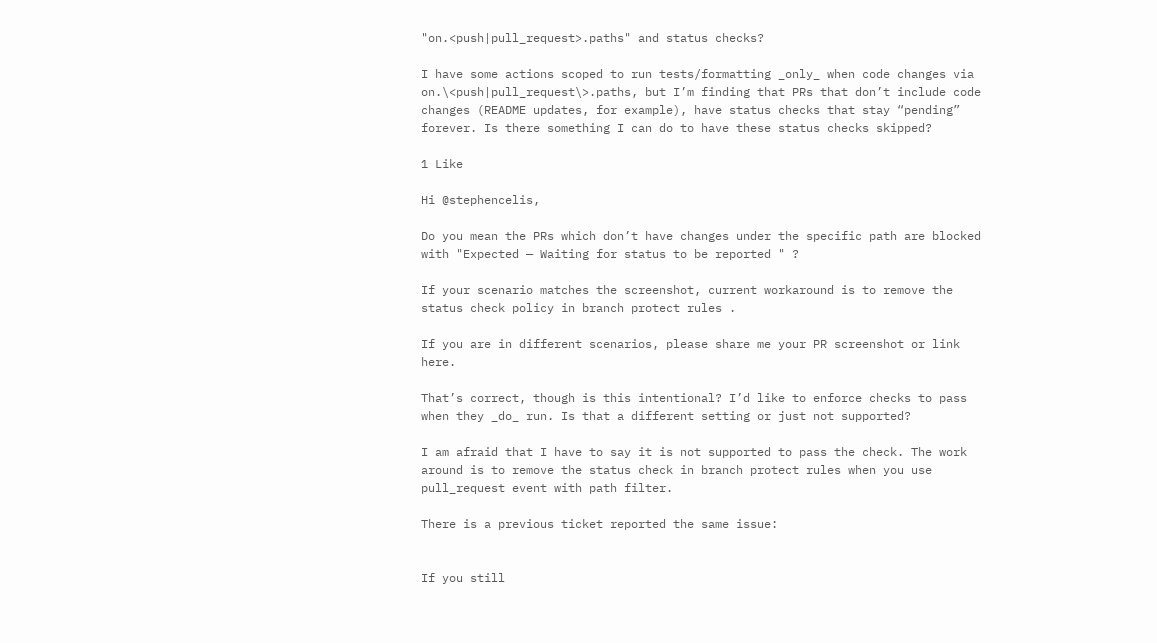"on.<push|pull_request>.paths" and status checks?

I have some actions scoped to run tests/formatting _only_ when code changes via on.\<push|pull_request\>.paths, but I’m finding that PRs that don’t include code changes (README updates, for example), have status checks that stay “pending” forever. Is there something I can do to have these status checks skipped?

1 Like

Hi @stephencelis,

Do you mean the PRs which don’t have changes under the specific path are blocked with "Expected — Waiting for status to be reported " ?

If your scenario matches the screenshot, current workaround is to remove the status check policy in branch protect rules .

If you are in different scenarios, please share me your PR screenshot or link here.

That’s correct, though is this intentional? I’d like to enforce checks to pass when they _do_ run. Is that a different setting or just not supported?

I am afraid that I have to say it is not supported to pass the check. The work around is to remove the status check in branch protect rules when you use pull_request event with path filter.

There is a previous ticket reported the same issue:


If you still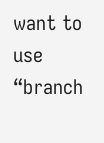want to use “branch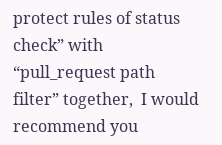protect rules of status check” with “pull_request path filter” together,  I would recommend you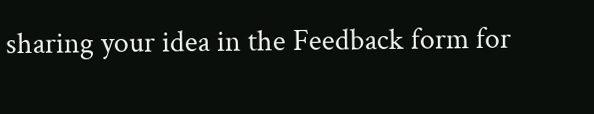sharing your idea in the Feedback form for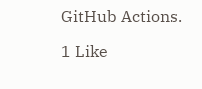GitHub Actions.

1 Like